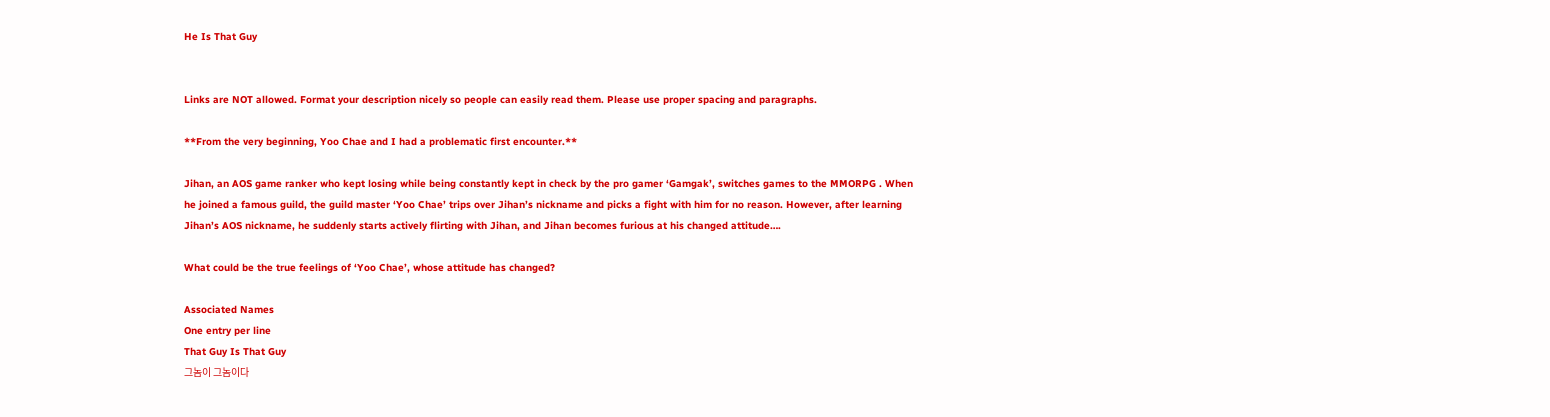He Is That Guy


Links are NOT allowed. Format your description nicely so people can easily read them. Please use proper spacing and paragraphs.

**From the very beginning, Yoo Chae and I had a problematic first encounter.**

Jihan, an AOS game ranker who kept losing while being constantly kept in check by the pro gamer ‘Gamgak’, switches games to the MMORPG . When he joined a famous guild, the guild master ‘Yoo Chae’ trips over Jihan’s nickname and picks a fight with him for no reason. However, after learning Jihan’s AOS nickname, he suddenly starts actively flirting with Jihan, and Jihan becomes furious at his changed attitude….

What could be the true feelings of ‘Yoo Chae’, whose attitude has changed?

Associated Names
One entry per line
That Guy Is That Guy
그놈이 그놈이다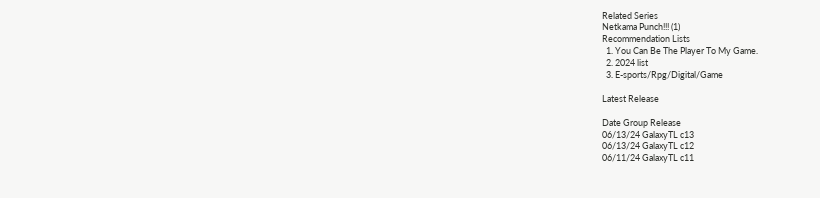Related Series
Netkama Punch!!! (1)
Recommendation Lists
  1. You Can Be The Player To My Game.
  2. 2024 list
  3. E-sports/Rpg/Digital/Game

Latest Release

Date Group Release
06/13/24 GalaxyTL c13
06/13/24 GalaxyTL c12
06/11/24 GalaxyTL c11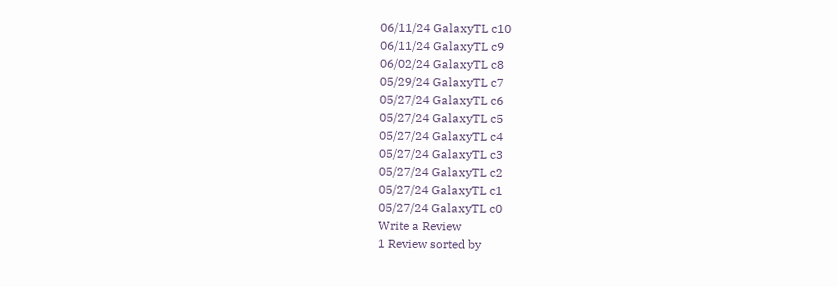06/11/24 GalaxyTL c10
06/11/24 GalaxyTL c9
06/02/24 GalaxyTL c8
05/29/24 GalaxyTL c7
05/27/24 GalaxyTL c6
05/27/24 GalaxyTL c5
05/27/24 GalaxyTL c4
05/27/24 GalaxyTL c3
05/27/24 GalaxyTL c2
05/27/24 GalaxyTL c1
05/27/24 GalaxyTL c0
Write a Review
1 Review sorted by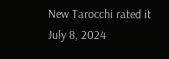New Tarocchi rated it
July 8, 2024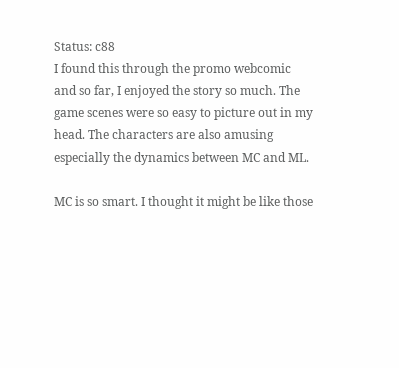Status: c88
I found this through the promo webcomic and so far, I enjoyed the story so much. The game scenes were so easy to picture out in my head. The characters are also amusing especially the dynamics between MC and ML.

MC is so smart. I thought it might be like those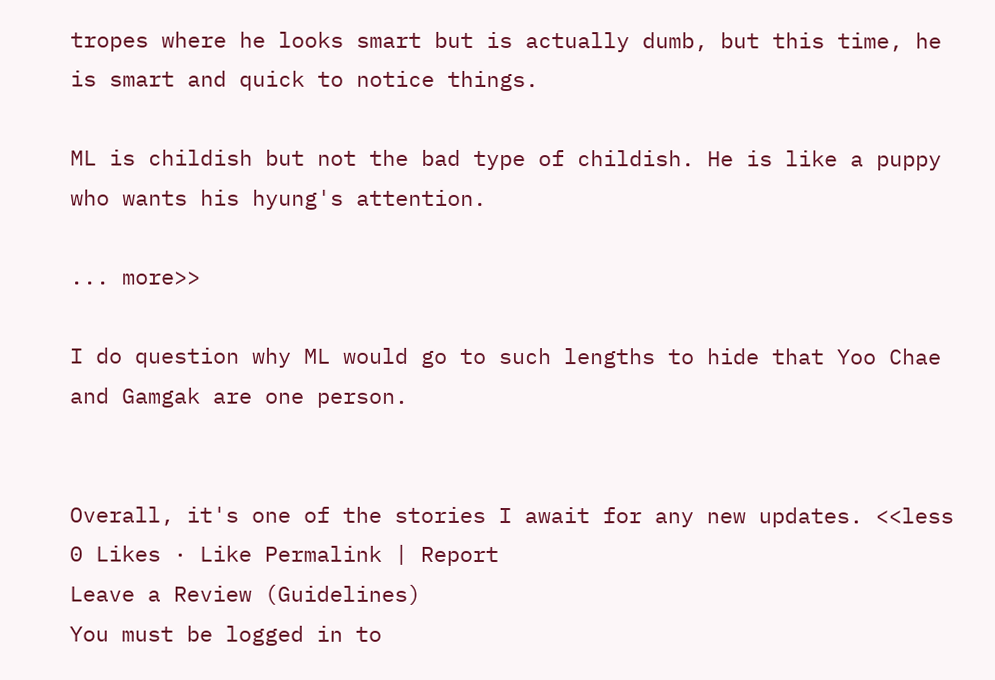tropes where he looks smart but is actually dumb, but this time, he is smart and quick to notice things.

ML is childish but not the bad type of childish. He is like a puppy who wants his hyung's attention.

... more>>

I do question why ML would go to such lengths to hide that Yoo Chae and Gamgak are one person.


Overall, it's one of the stories I await for any new updates. <<less
0 Likes · Like Permalink | Report
Leave a Review (Guidelines)
You must be logged in to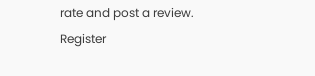rate and post a review. Register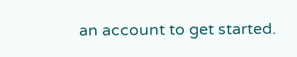an account to get started.